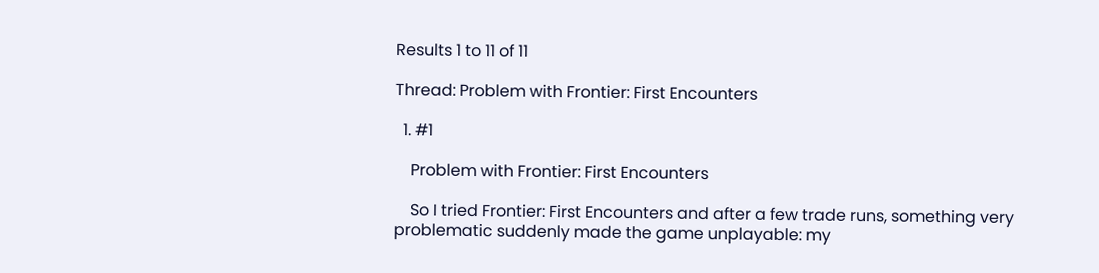Results 1 to 11 of 11

Thread: Problem with Frontier: First Encounters

  1. #1

    Problem with Frontier: First Encounters

    So I tried Frontier: First Encounters and after a few trade runs, something very problematic suddenly made the game unplayable: my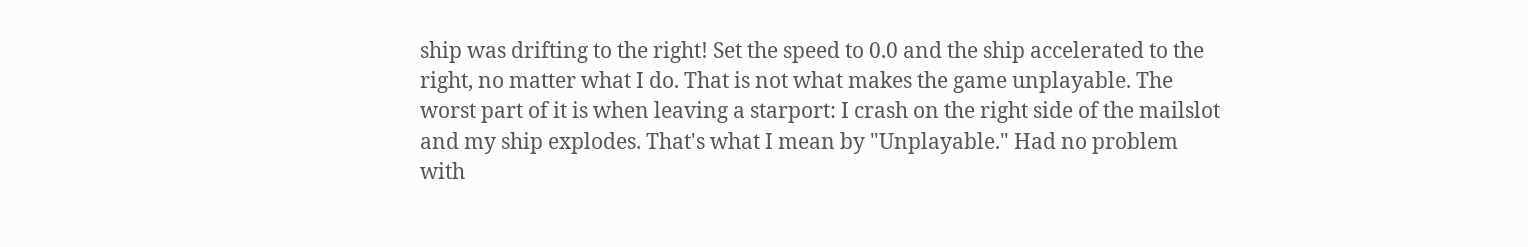ship was drifting to the right! Set the speed to 0.0 and the ship accelerated to the right, no matter what I do. That is not what makes the game unplayable. The worst part of it is when leaving a starport: I crash on the right side of the mailslot and my ship explodes. That's what I mean by "Unplayable." Had no problem with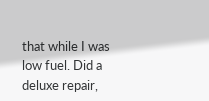that while I was low fuel. Did a deluxe repair,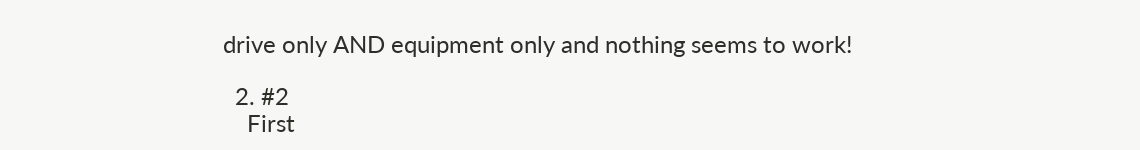drive only AND equipment only and nothing seems to work!

  2. #2
    First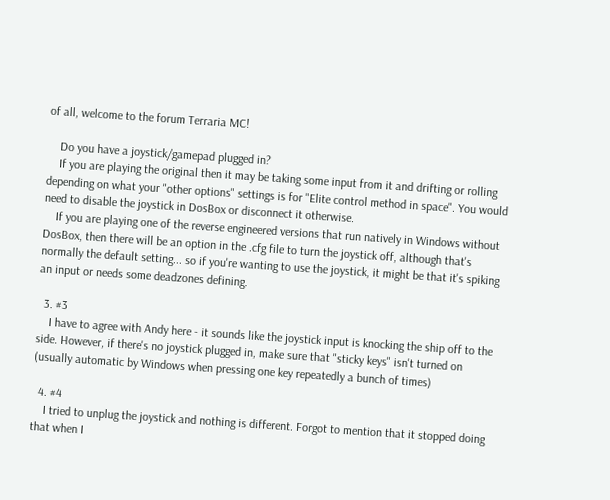of all, welcome to the forum Terraria MC!

    Do you have a joystick/gamepad plugged in?
    If you are playing the original then it may be taking some input from it and drifting or rolling depending on what your "other options" settings is for "Elite control method in space". You would need to disable the joystick in DosBox or disconnect it otherwise.
    If you are playing one of the reverse engineered versions that run natively in Windows without DosBox, then there will be an option in the .cfg file to turn the joystick off, although that's normally the default setting... so if you're wanting to use the joystick, it might be that it's spiking an input or needs some deadzones defining.

  3. #3
    I have to agree with Andy here - it sounds like the joystick input is knocking the ship off to the side. However, if there's no joystick plugged in, make sure that "sticky keys" isn't turned on (usually automatic by Windows when pressing one key repeatedly a bunch of times)

  4. #4
    I tried to unplug the joystick and nothing is different. Forgot to mention that it stopped doing that when I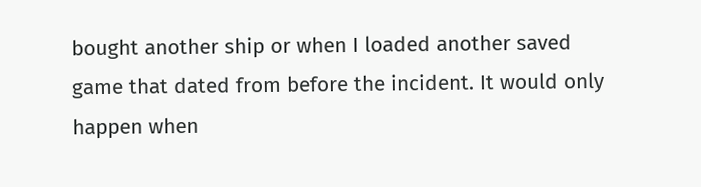bought another ship or when I loaded another saved game that dated from before the incident. It would only happen when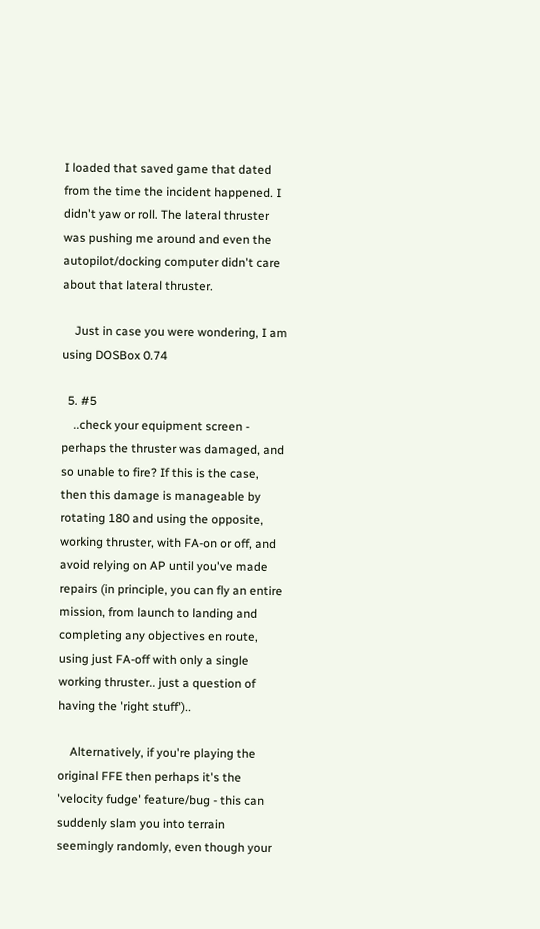I loaded that saved game that dated from the time the incident happened. I didn't yaw or roll. The lateral thruster was pushing me around and even the autopilot/docking computer didn't care about that lateral thruster.

    Just in case you were wondering, I am using DOSBox 0.74

  5. #5
    ..check your equipment screen - perhaps the thruster was damaged, and so unable to fire? If this is the case, then this damage is manageable by rotating 180 and using the opposite, working thruster, with FA-on or off, and avoid relying on AP until you've made repairs (in principle, you can fly an entire mission, from launch to landing and completing any objectives en route, using just FA-off with only a single working thruster.. just a question of having the 'right stuff')..

    Alternatively, if you're playing the original FFE then perhaps it's the 'velocity fudge' feature/bug - this can suddenly slam you into terrain seemingly randomly, even though your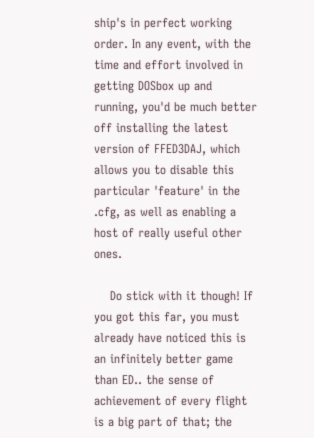ship's in perfect working order. In any event, with the time and effort involved in getting DOSbox up and running, you'd be much better off installing the latest version of FFED3DAJ, which allows you to disable this particular 'feature' in the .cfg, as well as enabling a host of really useful other ones.

    Do stick with it though! If you got this far, you must already have noticed this is an infinitely better game than ED.. the sense of achievement of every flight is a big part of that; the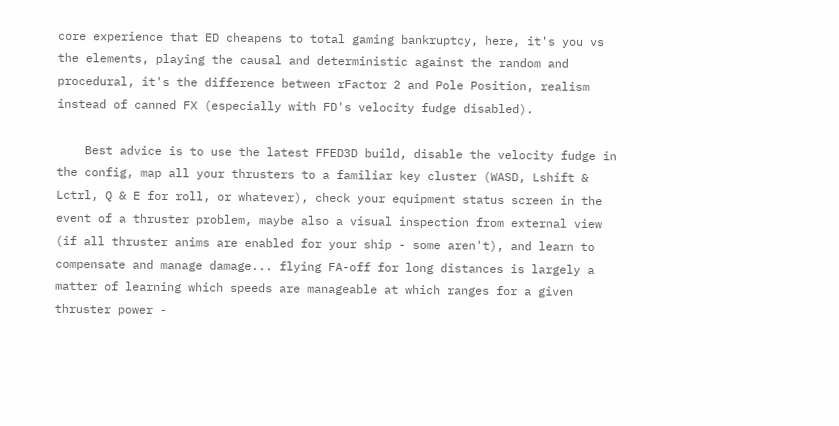core experience that ED cheapens to total gaming bankruptcy, here, it's you vs the elements, playing the causal and deterministic against the random and procedural, it's the difference between rFactor 2 and Pole Position, realism instead of canned FX (especially with FD's velocity fudge disabled).

    Best advice is to use the latest FFED3D build, disable the velocity fudge in the config, map all your thrusters to a familiar key cluster (WASD, Lshift & Lctrl, Q & E for roll, or whatever), check your equipment status screen in the event of a thruster problem, maybe also a visual inspection from external view (if all thruster anims are enabled for your ship - some aren't), and learn to compensate and manage damage... flying FA-off for long distances is largely a matter of learning which speeds are manageable at which ranges for a given thruster power -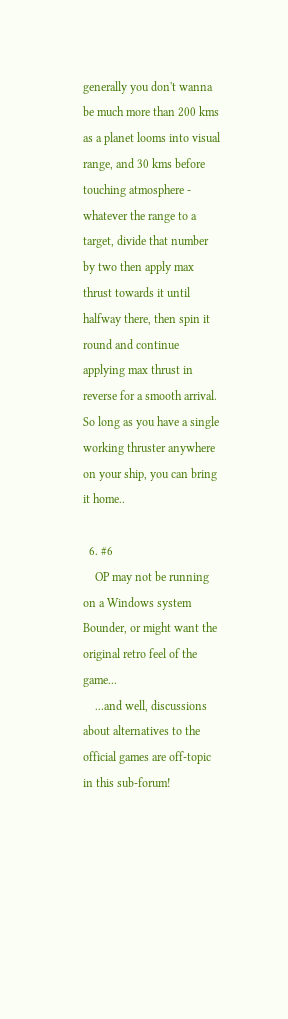generally you don't wanna be much more than 200 kms as a planet looms into visual range, and 30 kms before touching atmosphere - whatever the range to a target, divide that number by two then apply max thrust towards it until halfway there, then spin it round and continue applying max thrust in reverse for a smooth arrival. So long as you have a single working thruster anywhere on your ship, you can bring it home..

  6. #6
    OP may not be running on a Windows system Bounder, or might want the original retro feel of the game...
    ...and well, discussions about alternatives to the official games are off-topic in this sub-forum!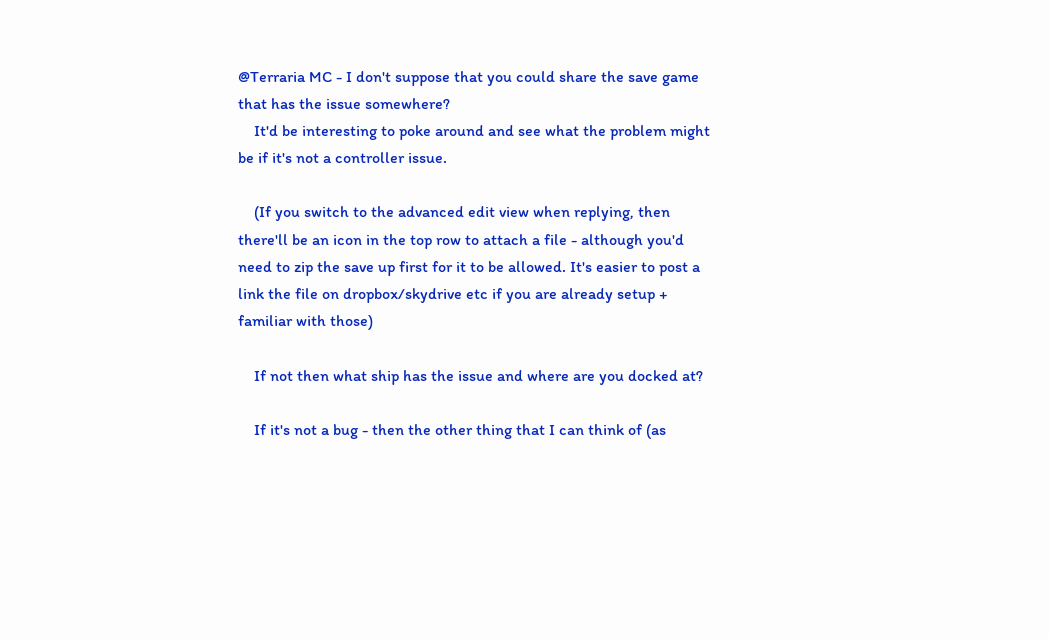@Terraria MC - I don't suppose that you could share the save game that has the issue somewhere?
    It'd be interesting to poke around and see what the problem might be if it's not a controller issue.

    (If you switch to the advanced edit view when replying, then there'll be an icon in the top row to attach a file - although you'd need to zip the save up first for it to be allowed. It's easier to post a link the file on dropbox/skydrive etc if you are already setup + familiar with those)

    If not then what ship has the issue and where are you docked at?

    If it's not a bug - then the other thing that I can think of (as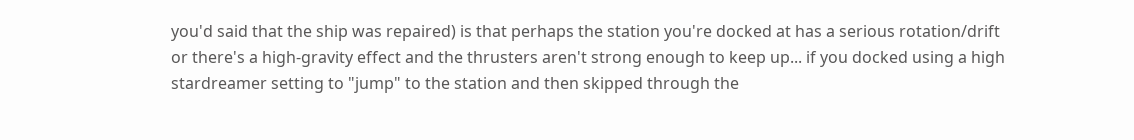you'd said that the ship was repaired) is that perhaps the station you're docked at has a serious rotation/drift or there's a high-gravity effect and the thrusters aren't strong enough to keep up... if you docked using a high stardreamer setting to "jump" to the station and then skipped through the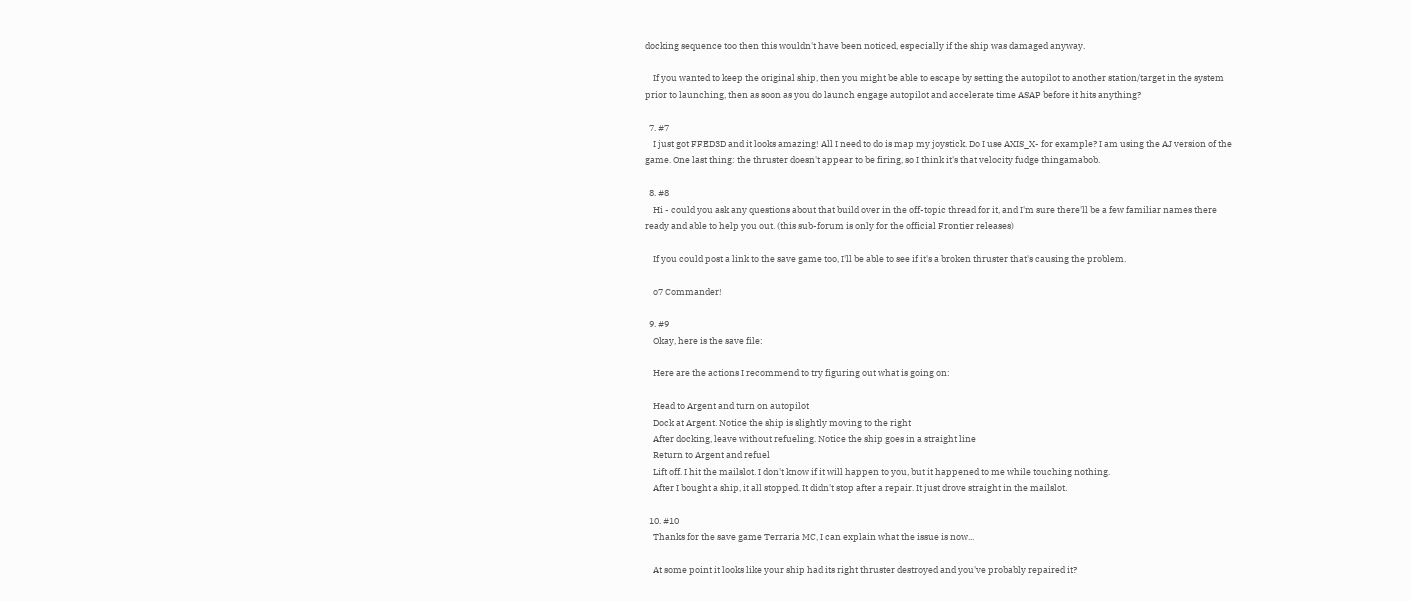docking sequence too then this wouldn't have been noticed, especially if the ship was damaged anyway.

    If you wanted to keep the original ship, then you might be able to escape by setting the autopilot to another station/target in the system prior to launching, then as soon as you do launch engage autopilot and accelerate time ASAP before it hits anything?

  7. #7
    I just got FFED3D and it looks amazing! All I need to do is map my joystick. Do I use AXIS_X- for example? I am using the AJ version of the game. One last thing: the thruster doesn't appear to be firing, so I think it's that velocity fudge thingamabob.

  8. #8
    Hi - could you ask any questions about that build over in the off-topic thread for it, and I'm sure there'll be a few familiar names there ready and able to help you out. (this sub-forum is only for the official Frontier releases)

    If you could post a link to the save game too, I'll be able to see if it's a broken thruster that's causing the problem.

    o7 Commander!

  9. #9
    Okay, here is the save file:

    Here are the actions I recommend to try figuring out what is going on:

    Head to Argent and turn on autopilot
    Dock at Argent. Notice the ship is slightly moving to the right
    After docking, leave without refueling. Notice the ship goes in a straight line
    Return to Argent and refuel
    Lift off. I hit the mailslot. I don't know if it will happen to you, but it happened to me while touching nothing.
    After I bought a ship, it all stopped. It didn't stop after a repair. It just drove straight in the mailslot.

  10. #10
    Thanks for the save game Terraria MC, I can explain what the issue is now...

    At some point it looks like your ship had its right thruster destroyed and you've probably repaired it?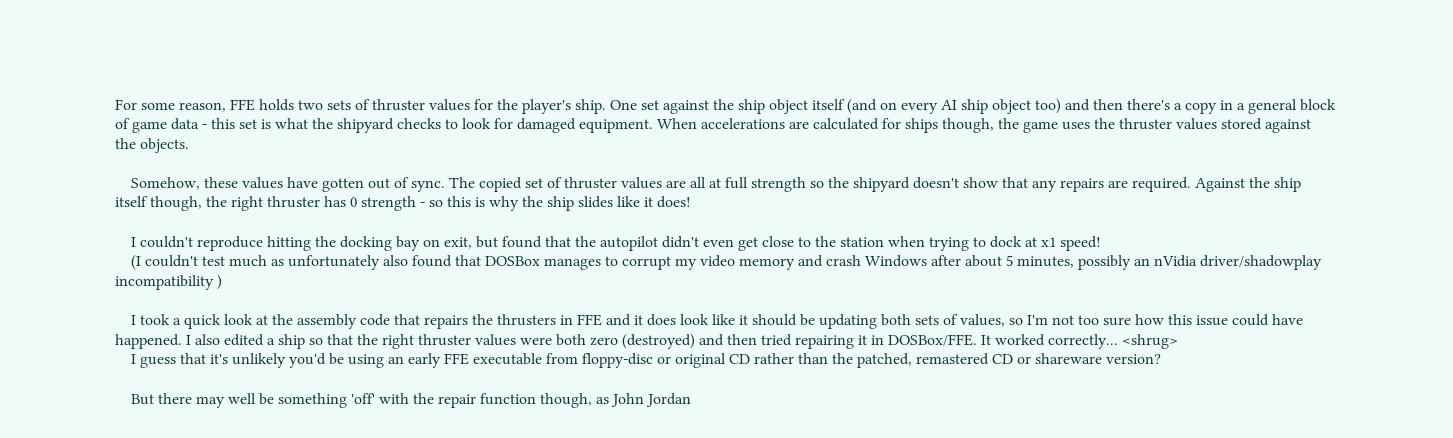For some reason, FFE holds two sets of thruster values for the player's ship. One set against the ship object itself (and on every AI ship object too) and then there's a copy in a general block of game data - this set is what the shipyard checks to look for damaged equipment. When accelerations are calculated for ships though, the game uses the thruster values stored against the objects.

    Somehow, these values have gotten out of sync. The copied set of thruster values are all at full strength so the shipyard doesn't show that any repairs are required. Against the ship itself though, the right thruster has 0 strength - so this is why the ship slides like it does!

    I couldn't reproduce hitting the docking bay on exit, but found that the autopilot didn't even get close to the station when trying to dock at x1 speed!
    (I couldn't test much as unfortunately also found that DOSBox manages to corrupt my video memory and crash Windows after about 5 minutes, possibly an nVidia driver/shadowplay incompatibility )

    I took a quick look at the assembly code that repairs the thrusters in FFE and it does look like it should be updating both sets of values, so I'm not too sure how this issue could have happened. I also edited a ship so that the right thruster values were both zero (destroyed) and then tried repairing it in DOSBox/FFE. It worked correctly... <shrug>
    I guess that it's unlikely you'd be using an early FFE executable from floppy-disc or original CD rather than the patched, remastered CD or shareware version?

    But there may well be something 'off' with the repair function though, as John Jordan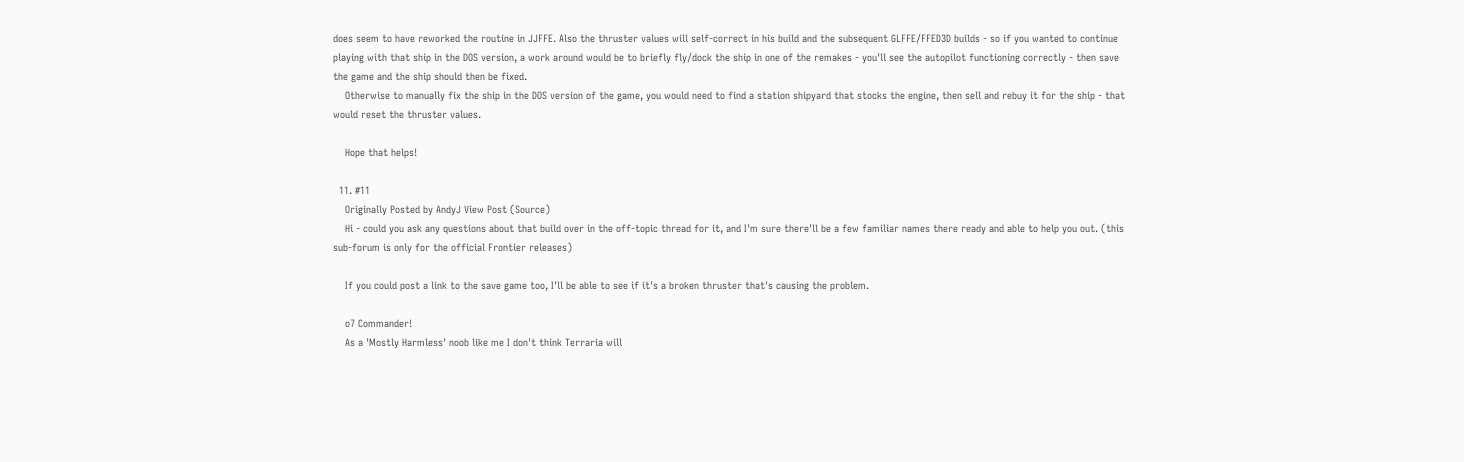does seem to have reworked the routine in JJFFE. Also the thruster values will self-correct in his build and the subsequent GLFFE/FFED3D builds - so if you wanted to continue playing with that ship in the DOS version, a work around would be to briefly fly/dock the ship in one of the remakes - you'll see the autopilot functioning correctly - then save the game and the ship should then be fixed.
    Otherwise to manually fix the ship in the DOS version of the game, you would need to find a station shipyard that stocks the engine, then sell and rebuy it for the ship - that would reset the thruster values.

    Hope that helps!

  11. #11
    Originally Posted by AndyJ View Post (Source)
    Hi - could you ask any questions about that build over in the off-topic thread for it, and I'm sure there'll be a few familiar names there ready and able to help you out. (this sub-forum is only for the official Frontier releases)

    If you could post a link to the save game too, I'll be able to see if it's a broken thruster that's causing the problem.

    o7 Commander!
    As a 'Mostly Harmless' noob like me I don't think Terraria will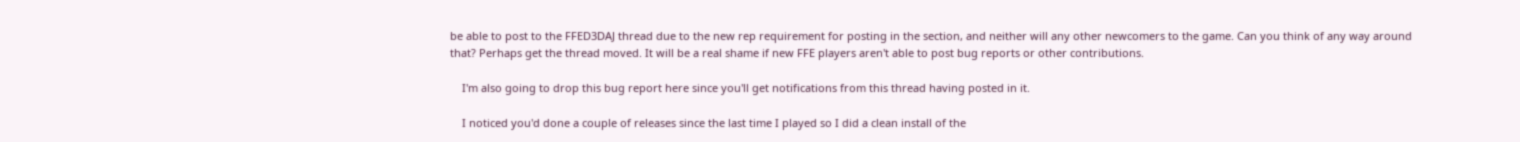be able to post to the FFED3DAJ thread due to the new rep requirement for posting in the section, and neither will any other newcomers to the game. Can you think of any way around that? Perhaps get the thread moved. It will be a real shame if new FFE players aren't able to post bug reports or other contributions.

    I'm also going to drop this bug report here since you'll get notifications from this thread having posted in it.

    I noticed you'd done a couple of releases since the last time I played so I did a clean install of the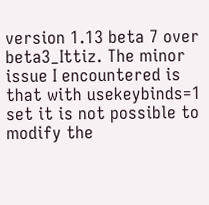version 1.13 beta 7 over beta3_Ittiz. The minor issue I encountered is that with usekeybinds=1 set it is not possible to modify the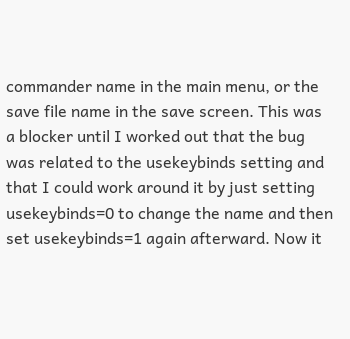commander name in the main menu, or the save file name in the save screen. This was a blocker until I worked out that the bug was related to the usekeybinds setting and that I could work around it by just setting usekeybinds=0 to change the name and then set usekeybinds=1 again afterward. Now it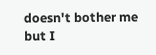doesn't bother me but I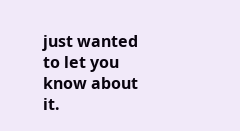just wanted to let you know about it.